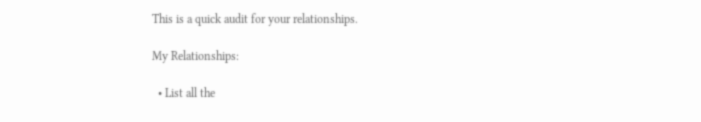This is a quick audit for your relationships.

My Relationships:

  • List all the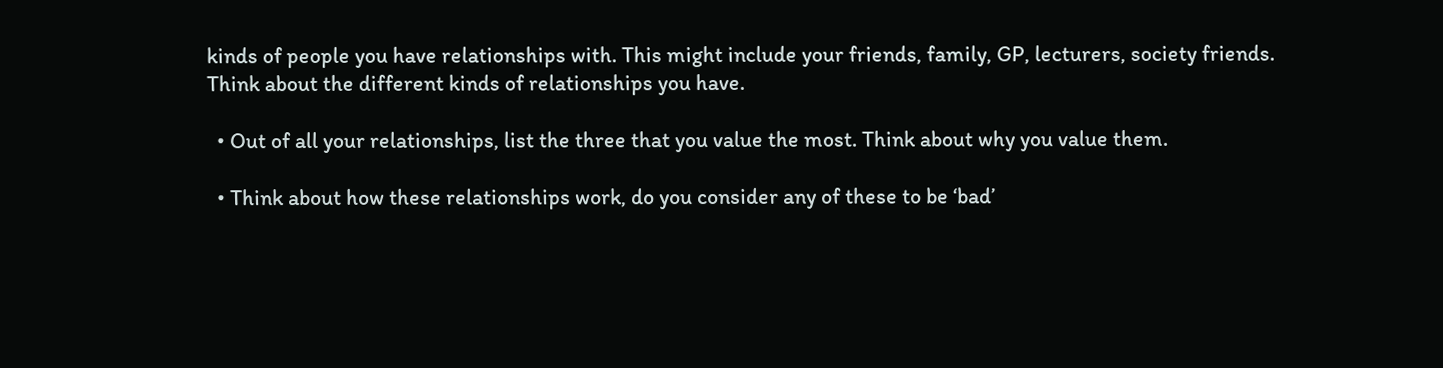kinds of people you have relationships with. This might include your friends, family, GP, lecturers, society friends. Think about the different kinds of relationships you have.

  • Out of all your relationships, list the three that you value the most. Think about why you value them.

  • Think about how these relationships work, do you consider any of these to be ‘bad’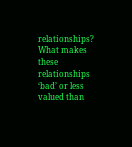relationships? What makes these relationships ‘bad’ or less valued than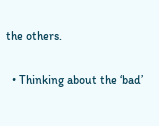the others.

  • Thinking about the ‘bad’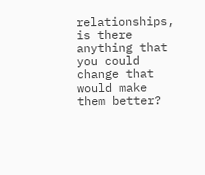relationships, is there anything that you could change that would make them better?